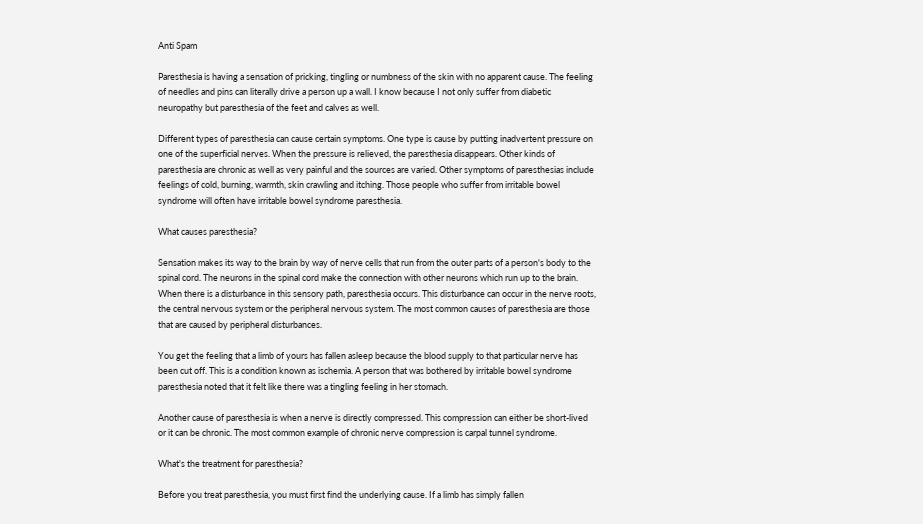Anti Spam

Paresthesia is having a sensation of pricking, tingling or numbness of the skin with no apparent cause. The feeling of needles and pins can literally drive a person up a wall. I know because I not only suffer from diabetic neuropathy but paresthesia of the feet and calves as well.

Different types of paresthesia can cause certain symptoms. One type is cause by putting inadvertent pressure on one of the superficial nerves. When the pressure is relieved, the paresthesia disappears. Other kinds of paresthesia are chronic as well as very painful and the sources are varied. Other symptoms of paresthesias include feelings of cold, burning, warmth, skin crawling and itching. Those people who suffer from irritable bowel syndrome will often have irritable bowel syndrome paresthesia.

What causes paresthesia?

Sensation makes its way to the brain by way of nerve cells that run from the outer parts of a person's body to the spinal cord. The neurons in the spinal cord make the connection with other neurons which run up to the brain. When there is a disturbance in this sensory path, paresthesia occurs. This disturbance can occur in the nerve roots, the central nervous system or the peripheral nervous system. The most common causes of paresthesia are those that are caused by peripheral disturbances.

You get the feeling that a limb of yours has fallen asleep because the blood supply to that particular nerve has been cut off. This is a condition known as ischemia. A person that was bothered by irritable bowel syndrome paresthesia noted that it felt like there was a tingling feeling in her stomach.

Another cause of paresthesia is when a nerve is directly compressed. This compression can either be short-lived or it can be chronic. The most common example of chronic nerve compression is carpal tunnel syndrome.

What's the treatment for paresthesia?

Before you treat paresthesia, you must first find the underlying cause. If a limb has simply fallen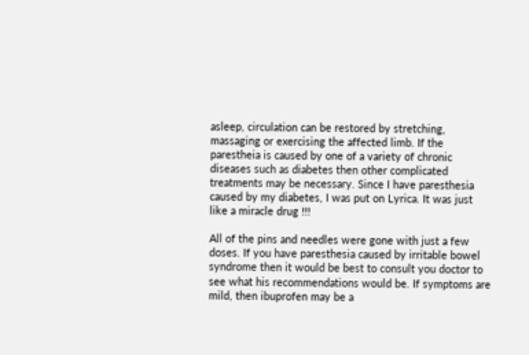asleep, circulation can be restored by stretching, massaging or exercising the affected limb. If the parestheia is caused by one of a variety of chronic diseases such as diabetes then other complicated treatments may be necessary. Since I have paresthesia caused by my diabetes, I was put on Lyrica. It was just like a miracle drug !!!

All of the pins and needles were gone with just a few doses. If you have paresthesia caused by irritable bowel syndrome then it would be best to consult you doctor to see what his recommendations would be. If symptoms are mild, then ibuprofen may be a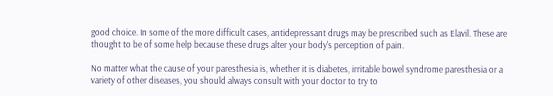good choice. In some of the more difficult cases, antidepressant drugs may be prescribed such as Elavil. These are thought to be of some help because these drugs alter your body's perception of pain.

No matter what the cause of your paresthesia is, whether it is diabetes, irritable bowel syndrome paresthesia or a variety of other diseases, you should always consult with your doctor to try to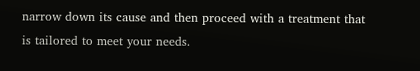narrow down its cause and then proceed with a treatment that is tailored to meet your needs.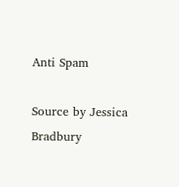Anti Spam

Source by Jessica Bradbury